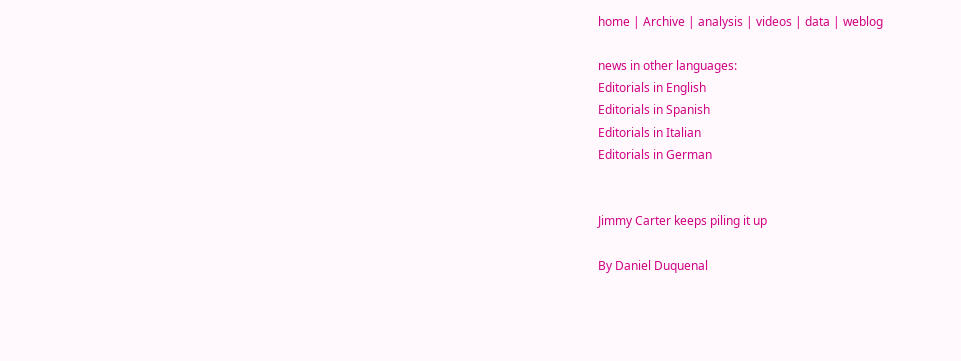home | Archive | analysis | videos | data | weblog

news in other languages:
Editorials in English
Editorials in Spanish
Editorials in Italian
Editorials in German


Jimmy Carter keeps piling it up

By Daniel Duquenal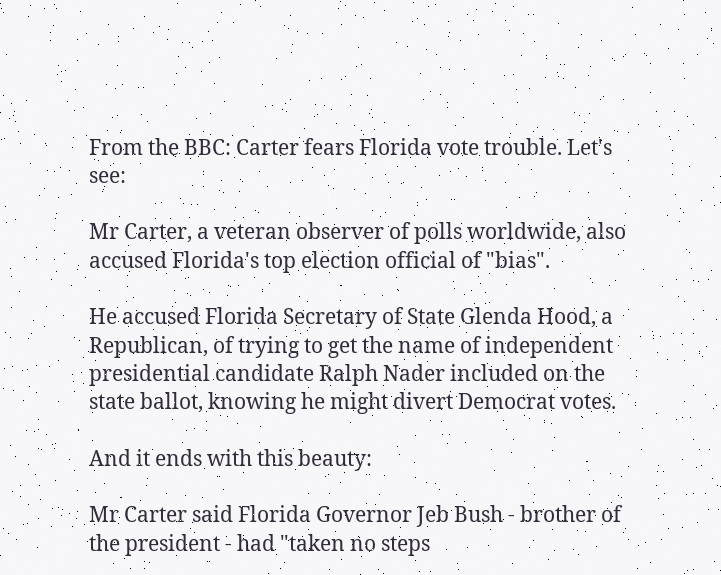From the BBC: Carter fears Florida vote trouble. Let's see:

Mr Carter, a veteran observer of polls worldwide, also accused Florida's top election official of "bias".

He accused Florida Secretary of State Glenda Hood, a Republican, of trying to get the name of independent presidential candidate Ralph Nader included on the state ballot, knowing he might divert Democrat votes.

And it ends with this beauty:

Mr Carter said Florida Governor Jeb Bush - brother of the president - had "taken no steps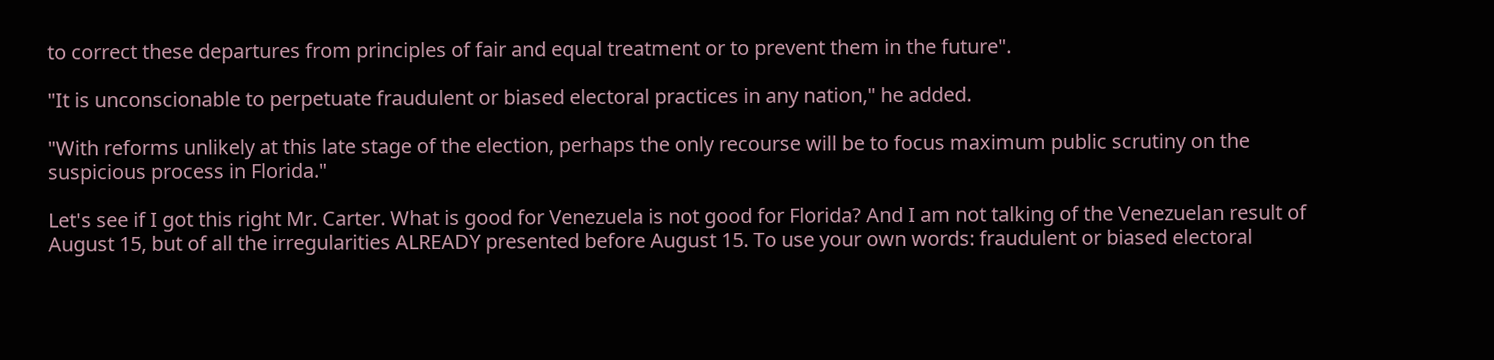to correct these departures from principles of fair and equal treatment or to prevent them in the future".

"It is unconscionable to perpetuate fraudulent or biased electoral practices in any nation," he added.

"With reforms unlikely at this late stage of the election, perhaps the only recourse will be to focus maximum public scrutiny on the suspicious process in Florida."

Let's see if I got this right Mr. Carter. What is good for Venezuela is not good for Florida? And I am not talking of the Venezuelan result of August 15, but of all the irregularities ALREADY presented before August 15. To use your own words: fraudulent or biased electoral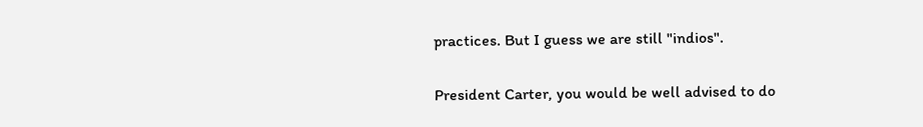practices. But I guess we are still "indios".

President Carter, you would be well advised to do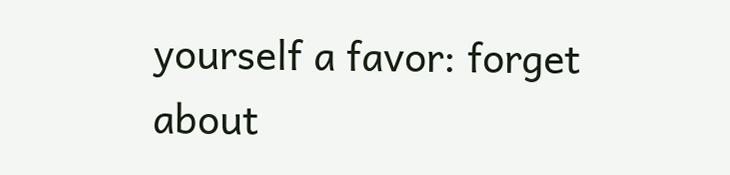yourself a favor: forget about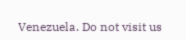Venezuela. Do not visit us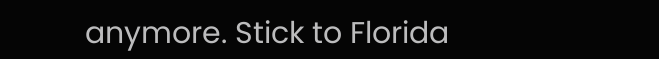anymore. Stick to Florida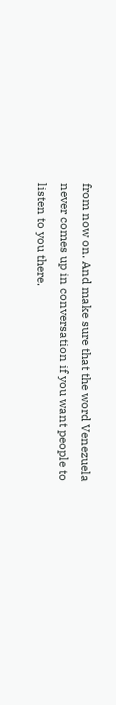from now on. And make sure that the word Venezuela never comes up in conversation if you want people to listen to you there.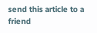send this article to a friend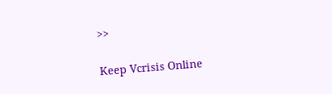>>

Keep Vcrisis Online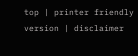top | printer friendly version | disclaimer